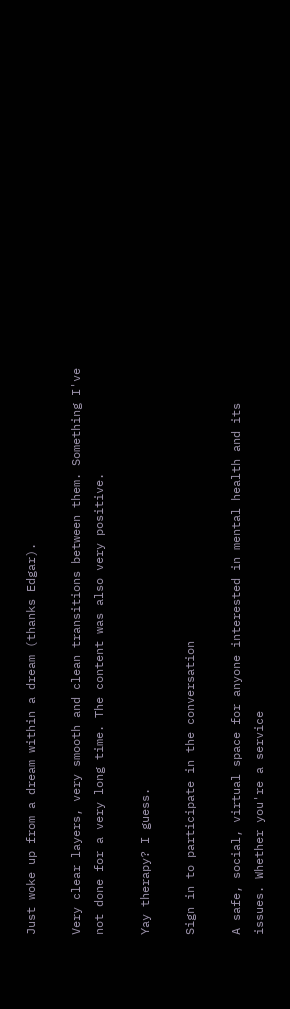Just woke up from a dream within a dream (thanks Edgar).

Very clear layers, very smooth and clean transitions between them. Something I've not done for a very long time. The content was also very positive.

Yay therapy? I guess.

Sign in to participate in the conversation

A safe, social, virtual space for anyone interested in mental health and its issues. Whether you're a service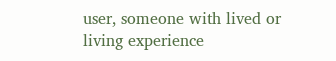user, someone with lived or living experience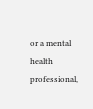or a mental health professional,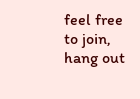feel free to join, hang out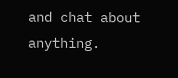and chat about anything.